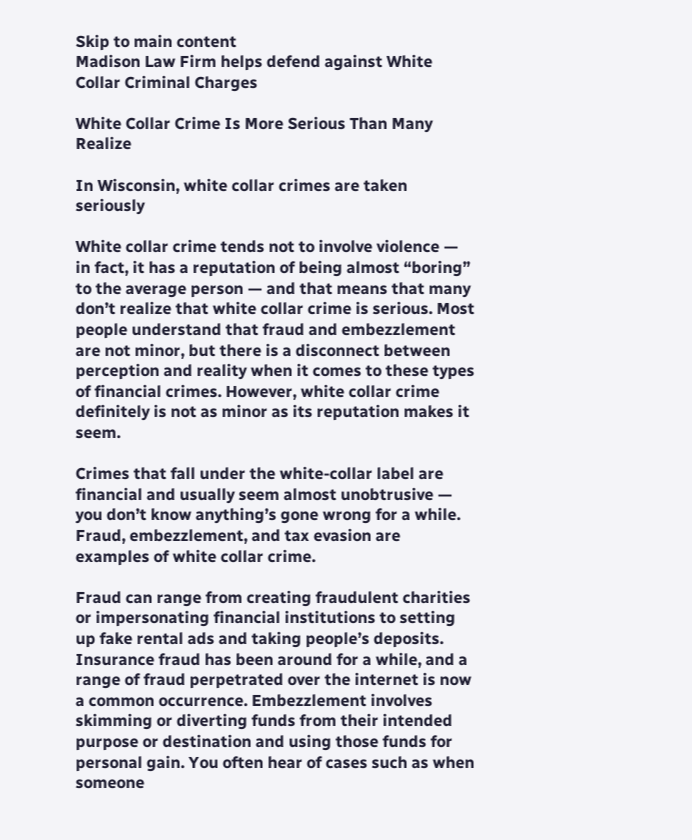Skip to main content
Madison Law Firm helps defend against White Collar Criminal Charges

White Collar Crime Is More Serious Than Many Realize

In Wisconsin, white collar crimes are taken seriously

White collar crime tends not to involve violence — in fact, it has a reputation of being almost “boring” to the average person — and that means that many don’t realize that white collar crime is serious. Most people understand that fraud and embezzlement are not minor, but there is a disconnect between perception and reality when it comes to these types of financial crimes. However, white collar crime definitely is not as minor as its reputation makes it seem.

Crimes that fall under the white-collar label are financial and usually seem almost unobtrusive — you don’t know anything’s gone wrong for a while. Fraud, embezzlement, and tax evasion are examples of white collar crime.

Fraud can range from creating fraudulent charities or impersonating financial institutions to setting up fake rental ads and taking people’s deposits. Insurance fraud has been around for a while, and a range of fraud perpetrated over the internet is now a common occurrence. Embezzlement involves skimming or diverting funds from their intended purpose or destination and using those funds for personal gain. You often hear of cases such as when someone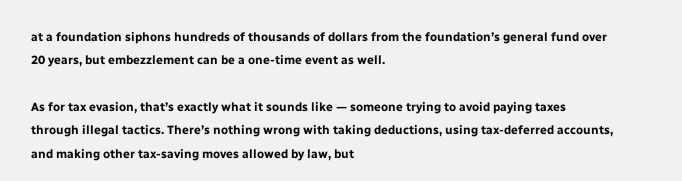at a foundation siphons hundreds of thousands of dollars from the foundation’s general fund over 20 years, but embezzlement can be a one-time event as well.

As for tax evasion, that’s exactly what it sounds like — someone trying to avoid paying taxes through illegal tactics. There’s nothing wrong with taking deductions, using tax-deferred accounts, and making other tax-saving moves allowed by law, but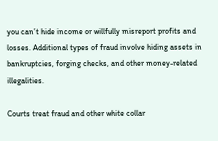you can’t hide income or willfully misreport profits and losses. Additional types of fraud involve hiding assets in bankruptcies, forging checks, and other money-related illegalities.

Courts treat fraud and other white collar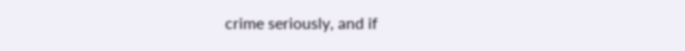crime seriously, and if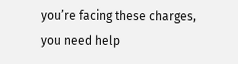you’re facing these charges, you need help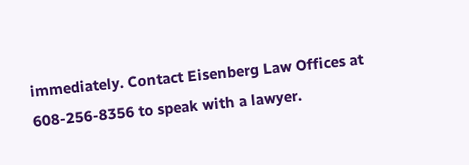immediately. Contact Eisenberg Law Offices at 608-256-8356 to speak with a lawyer.